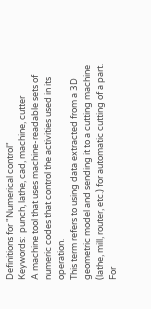Definitions for "Numerical control"
Keywords:  punch, lathe, cad, machine, cutter
A machine tool that uses machine-readable sets of numeric codes that control the activities used in its operation.
This term refers to using data extracted from a 3D geometric model and sending it to a cutting machine (lathe, mill, router, etc.) for automatic cutting of a part. For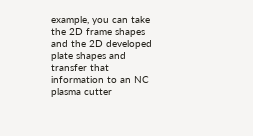example, you can take the 2D frame shapes and the 2D developed plate shapes and transfer that information to an NC plasma cutter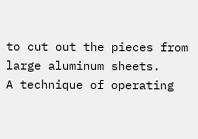to cut out the pieces from large aluminum sheets.
A technique of operating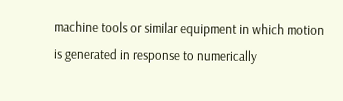machine tools or similar equipment in which motion is generated in response to numerically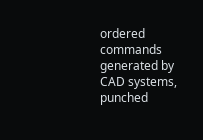ordered commands generated by CAD systems, punched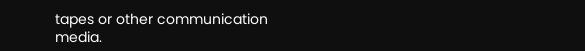tapes or other communication media.